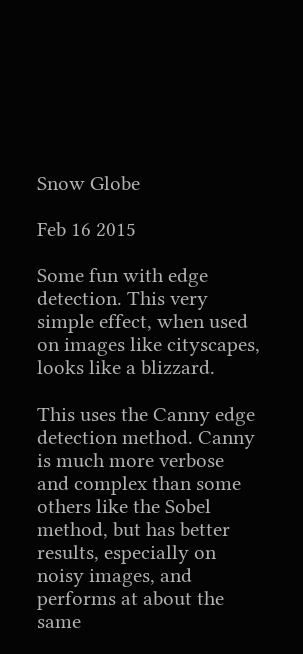Snow Globe

Feb 16 2015

Some fun with edge detection. This very simple effect, when used on images like cityscapes, looks like a blizzard.

This uses the Canny edge detection method. Canny is much more verbose and complex than some others like the Sobel method, but has better results, especially on noisy images, and performs at about the same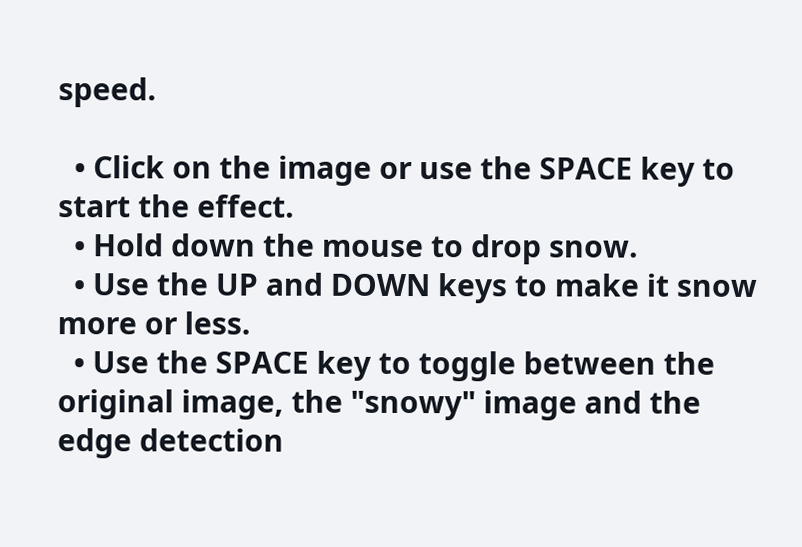speed.

  • Click on the image or use the SPACE key to start the effect.
  • Hold down the mouse to drop snow.
  • Use the UP and DOWN keys to make it snow more or less.
  • Use the SPACE key to toggle between the original image, the "snowy" image and the edge detection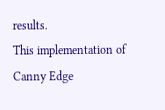results.
This implementation of Canny Edge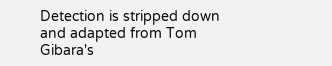Detection is stripped down and adapted from Tom Gibara's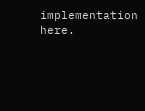implementation here.